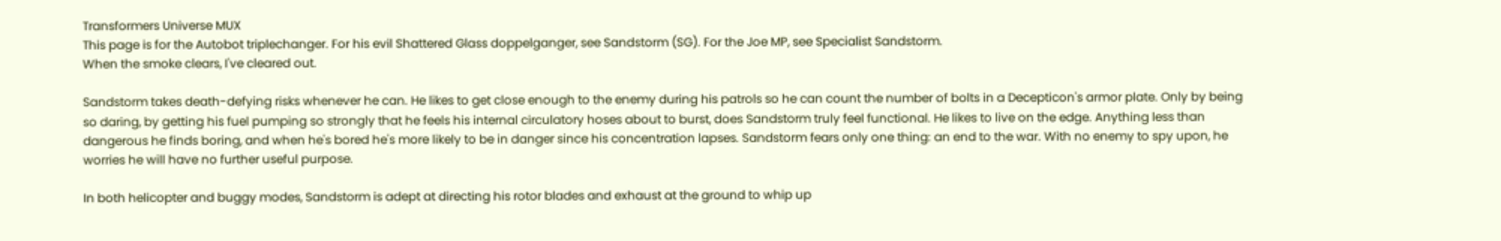Transformers Universe MUX
This page is for the Autobot triplechanger. For his evil Shattered Glass doppelganger, see Sandstorm (SG). For the Joe MP, see Specialist Sandstorm.
When the smoke clears, I've cleared out.

Sandstorm takes death-defying risks whenever he can. He likes to get close enough to the enemy during his patrols so he can count the number of bolts in a Decepticon's armor plate. Only by being so daring, by getting his fuel pumping so strongly that he feels his internal circulatory hoses about to burst, does Sandstorm truly feel functional. He likes to live on the edge. Anything less than dangerous he finds boring, and when he's bored he's more likely to be in danger since his concentration lapses. Sandstorm fears only one thing: an end to the war. With no enemy to spy upon, he worries he will have no further useful purpose.

In both helicopter and buggy modes, Sandstorm is adept at directing his rotor blades and exhaust at the ground to whip up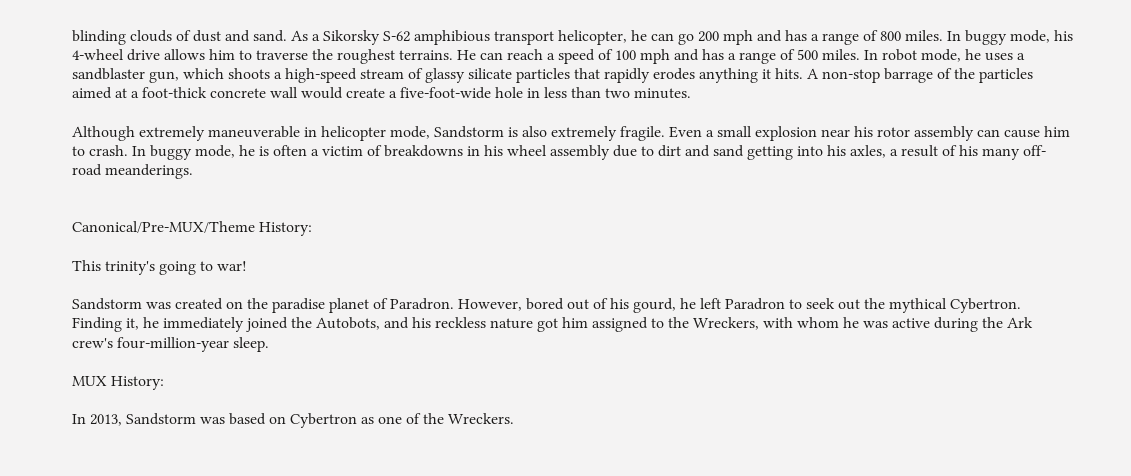blinding clouds of dust and sand. As a Sikorsky S-62 amphibious transport helicopter, he can go 200 mph and has a range of 800 miles. In buggy mode, his 4-wheel drive allows him to traverse the roughest terrains. He can reach a speed of 100 mph and has a range of 500 miles. In robot mode, he uses a sandblaster gun, which shoots a high-speed stream of glassy silicate particles that rapidly erodes anything it hits. A non-stop barrage of the particles aimed at a foot-thick concrete wall would create a five-foot-wide hole in less than two minutes.

Although extremely maneuverable in helicopter mode, Sandstorm is also extremely fragile. Even a small explosion near his rotor assembly can cause him to crash. In buggy mode, he is often a victim of breakdowns in his wheel assembly due to dirt and sand getting into his axles, a result of his many off-road meanderings.


Canonical/Pre-MUX/Theme History:

This trinity's going to war!

Sandstorm was created on the paradise planet of Paradron. However, bored out of his gourd, he left Paradron to seek out the mythical Cybertron. Finding it, he immediately joined the Autobots, and his reckless nature got him assigned to the Wreckers, with whom he was active during the Ark crew's four-million-year sleep.

MUX History:

In 2013, Sandstorm was based on Cybertron as one of the Wreckers.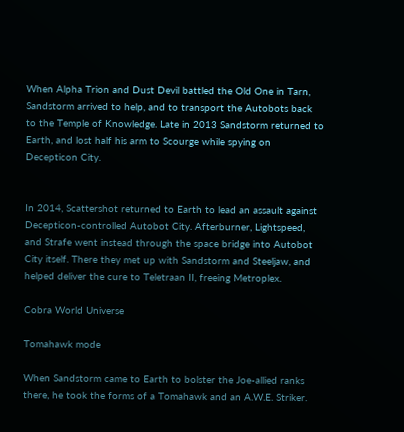When Alpha Trion and Dust Devil battled the Old One in Tarn, Sandstorm arrived to help, and to transport the Autobots back to the Temple of Knowledge. Late in 2013 Sandstorm returned to Earth, and lost half his arm to Scourge while spying on Decepticon City.


In 2014, Scattershot returned to Earth to lead an assault against Decepticon-controlled Autobot City. Afterburner, Lightspeed, and Strafe went instead through the space bridge into Autobot City itself. There they met up with Sandstorm and Steeljaw, and helped deliver the cure to Teletraan II, freeing Metroplex.

Cobra World Universe

Tomahawk mode

When Sandstorm came to Earth to bolster the Joe-allied ranks there, he took the forms of a Tomahawk and an A.W.E. Striker.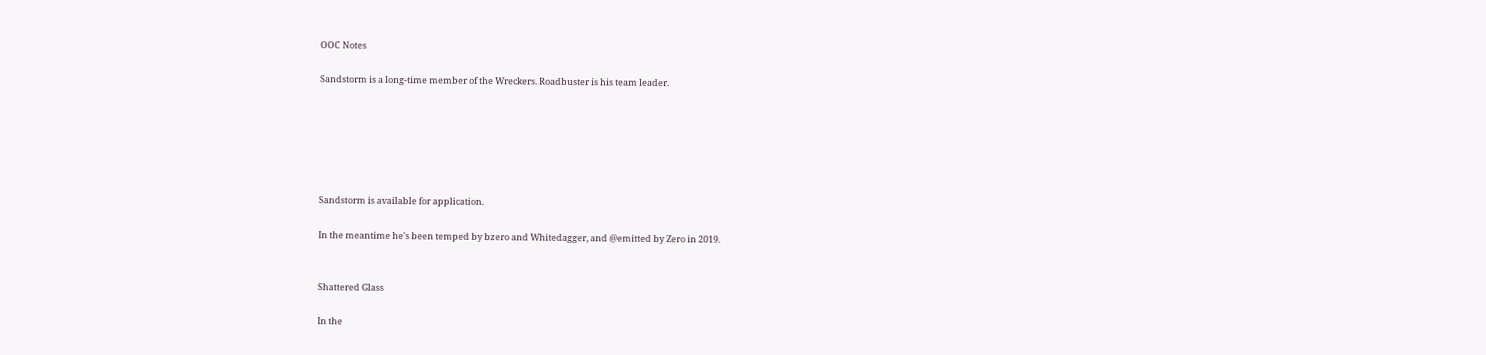OOC Notes

Sandstorm is a long-time member of the Wreckers. Roadbuster is his team leader.






Sandstorm is available for application.

In the meantime he's been temped by bzero and Whitedagger, and @emitted by Zero in 2019.


Shattered Glass

In the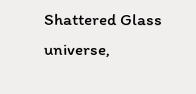Shattered Glass universe,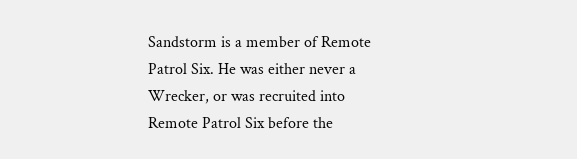Sandstorm is a member of Remote Patrol Six. He was either never a Wrecker, or was recruited into Remote Patrol Six before the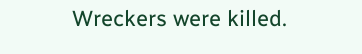Wreckers were killed.